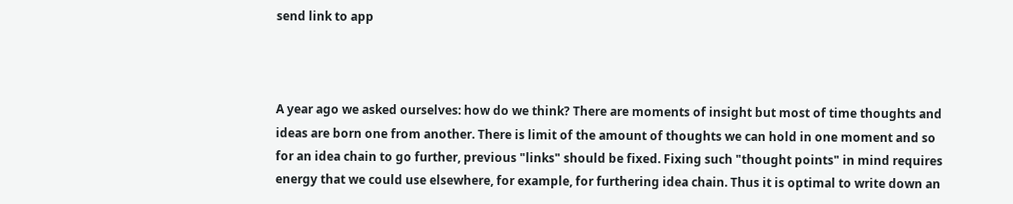send link to app



A year ago we asked ourselves: how do we think? There are moments of insight but most of time thoughts and ideas are born one from another. There is limit of the amount of thoughts we can hold in one moment and so for an idea chain to go further, previous "links" should be fixed. Fixing such "thought points" in mind requires energy that we could use elsewhere, for example, for furthering idea chain. Thus it is optimal to write down an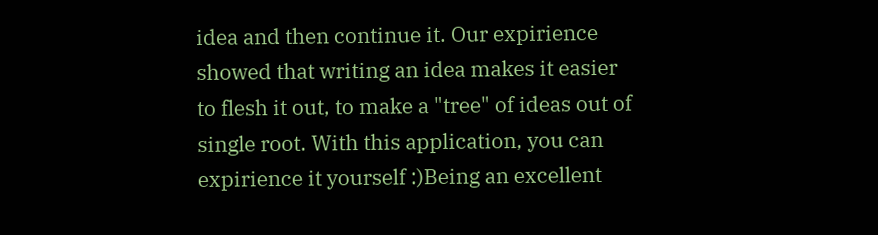idea and then continue it. Our expirience showed that writing an idea makes it easier to flesh it out, to make a "tree" of ideas out of single root. With this application, you can expirience it yourself :)Being an excellent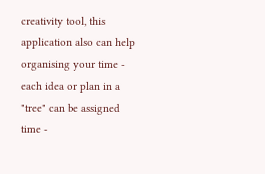creativity tool, this application also can help organising your time - each idea or plan in a "tree" can be assigned time -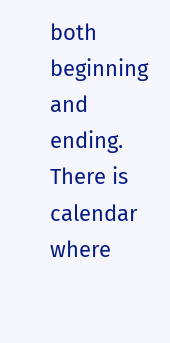both beginning and ending. There is calendar where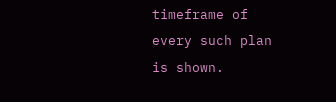timeframe of every such plan is shown.